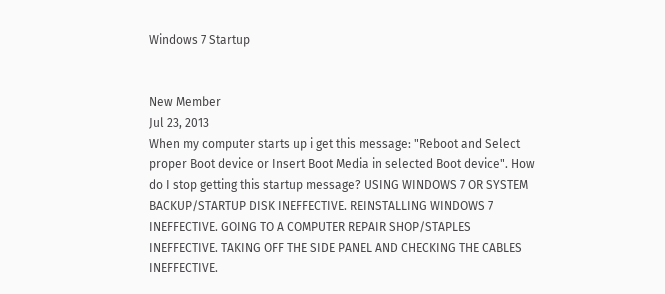Windows 7 Startup


New Member
Jul 23, 2013
When my computer starts up i get this message: "Reboot and Select proper Boot device or Insert Boot Media in selected Boot device". How do I stop getting this startup message? USING WINDOWS 7 OR SYSTEM BACKUP/STARTUP DISK INEFFECTIVE. REINSTALLING WINDOWS 7 INEFFECTIVE. GOING TO A COMPUTER REPAIR SHOP/STAPLES INEFFECTIVE. TAKING OFF THE SIDE PANEL AND CHECKING THE CABLES INEFFECTIVE.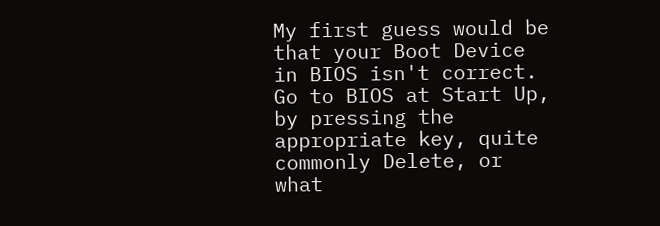My first guess would be that your Boot Device in BIOS isn't correct. Go to BIOS at Start Up, by pressing the appropriate key, quite commonly Delete, or what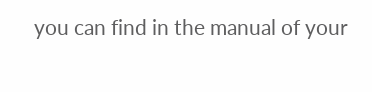you can find in the manual of your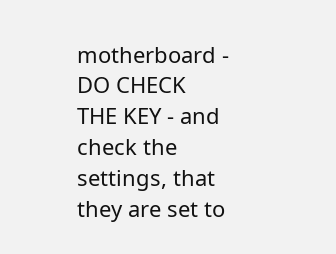motherboard - DO CHECK THE KEY - and check the settings, that they are set to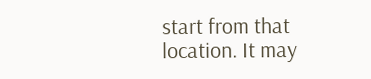start from that location. It may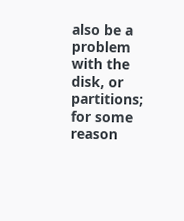also be a problem with the disk, or partitions; for some reason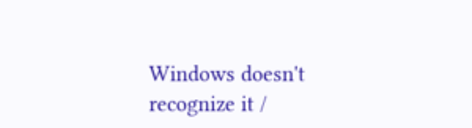Windows doesn't recognize it /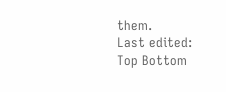them.
Last edited:
Top Bottom